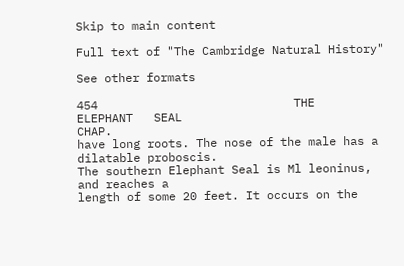Skip to main content

Full text of "The Cambridge Natural History"

See other formats

454                            THE   ELEPHANT   SEAL                            CHAP.
have long roots. The nose of the male has a dilatable proboscis.
The southern Elephant Seal is Ml leoninus, and reaches a
length of some 20 feet. It occurs on the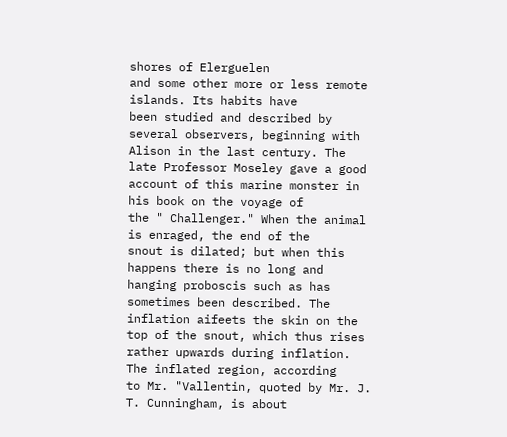shores of Elerguelen
and some other more or less remote islands. Its habits have
been studied and described by several observers, beginning with
Alison in the last century. The late Professor Moseley gave a good
account of this marine monster in his book on the voyage of
the " Challenger." When the animal is enraged, the end of the
snout is dilated; but when this happens there is no long and
hanging proboscis such as has sometimes been described. The
inflation aifeets the skin on the top of the snout, which thus rises
rather upwards during inflation. The inflated region, according
to Mr. "Vallentin, quoted by Mr. J. T. Cunningham, is about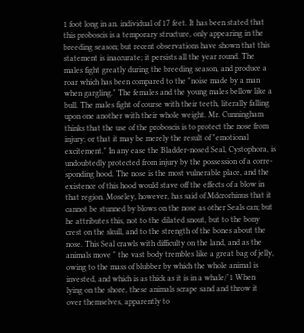1 foot long in an. individual of 17 feet. It has been stated that
this proboscis is a temporary structure, only appearing in the
breeding season; but recent observations have shown that this
statement is inaccurate; it persists all the year round. The
males fight greatly during the breeding season, and produce a
roar which has been compared to the "noise made by a man
when gargling." The females and the young males bellow like a
bull. The males fight of course with their teeth, literally falling
upon one another with their whole weight. Mr. Cunningham
thinks that the use of the proboscis is to protect the nose from
injury; or that it may be merely the result of "emotional
excitement." In any ease the Bladder-nosed Seal, Cystophora, is
undoubtedly protected from injury by the possession of a corre-
sponding hood. The nose is the most vulnerable place, and the
existence of this hood would stave off the effects of a blow in
that region. Moseley, however, has said of Mdcrorhinus that it
cannot be stunned by blows on the nose as other Seals can; but
he attributes this, not to the dilated snout, but to the bony
crest on the skull, and to the strength of the bones about the
nose. This Seal crawls with difficulty on the land, and as the
animals move " the vast body trembles like a great bag of jelly,
owing to the mass of blubber by which the whole animal is
invested, and which is as thick as it is in a whale/'1 When
lying on the shore, these animals scrape sand and throw it
over themselves, apparently to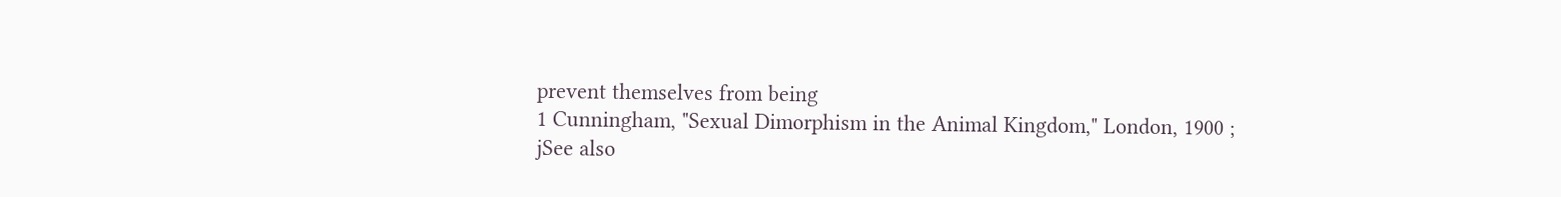prevent themselves from being
1 Cunningham, "Sexual Dimorphism in the Animal Kingdom," London, 1900 ;
jSee also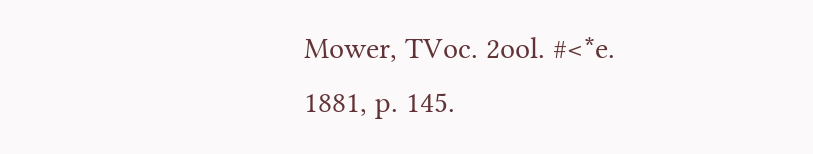Mower, TVoc. 2ool. #<*e. 1881, p. 145.